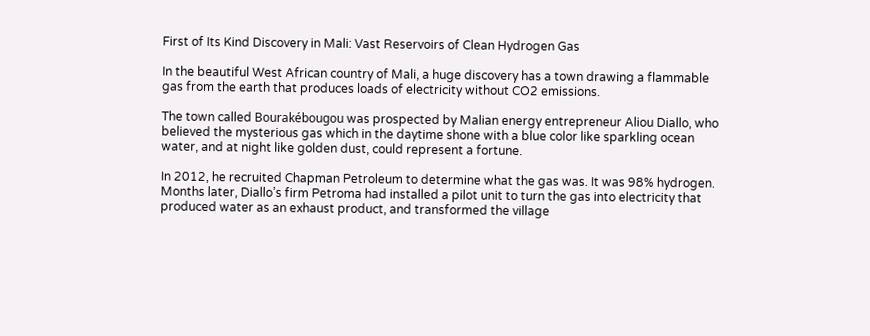First of Its Kind Discovery in Mali: Vast Reservoirs of Clean Hydrogen Gas

In the beautiful West African country of Mali, a huge discovery has a town drawing a flammable gas from the earth that produces loads of electricity without CO2 emissions.

The town called Bourakébougou was prospected by Malian energy entrepreneur Aliou Diallo, who believed the mysterious gas which in the daytime shone with a blue color like sparkling ocean water, and at night like golden dust, could represent a fortune.

In 2012, he recruited Chapman Petroleum to determine what the gas was. It was 98% hydrogen. Months later, Diallo’s firm Petroma had installed a pilot unit to turn the gas into electricity that produced water as an exhaust product, and transformed the village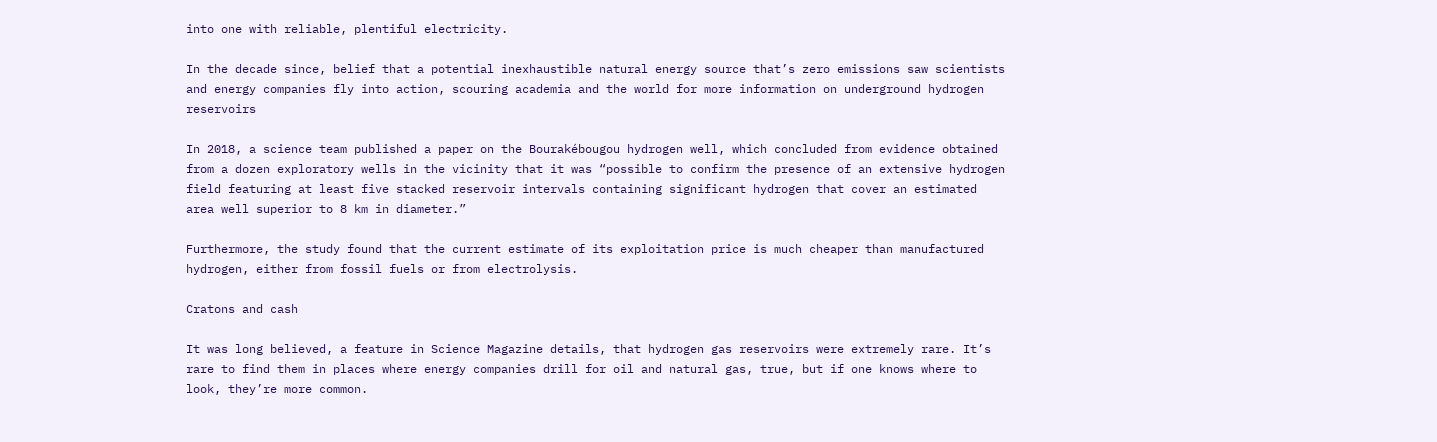into one with reliable, plentiful electricity.

In the decade since, belief that a potential inexhaustible natural energy source that’s zero emissions saw scientists and energy companies fly into action, scouring academia and the world for more information on underground hydrogen reservoirs

In 2018, a science team published a paper on the Bourakébougou hydrogen well, which concluded from evidence obtained from a dozen exploratory wells in the vicinity that it was “possible to confirm the presence of an extensive hydrogen field featuring at least five stacked reservoir intervals containing significant hydrogen that cover an estimated area well superior to 8 km in diameter.”

Furthermore, the study found that the current estimate of its exploitation price is much cheaper than manufactured hydrogen, either from fossil fuels or from electrolysis.

Cratons and cash

It was long believed, a feature in Science Magazine details, that hydrogen gas reservoirs were extremely rare. It’s rare to find them in places where energy companies drill for oil and natural gas, true, but if one knows where to look, they’re more common.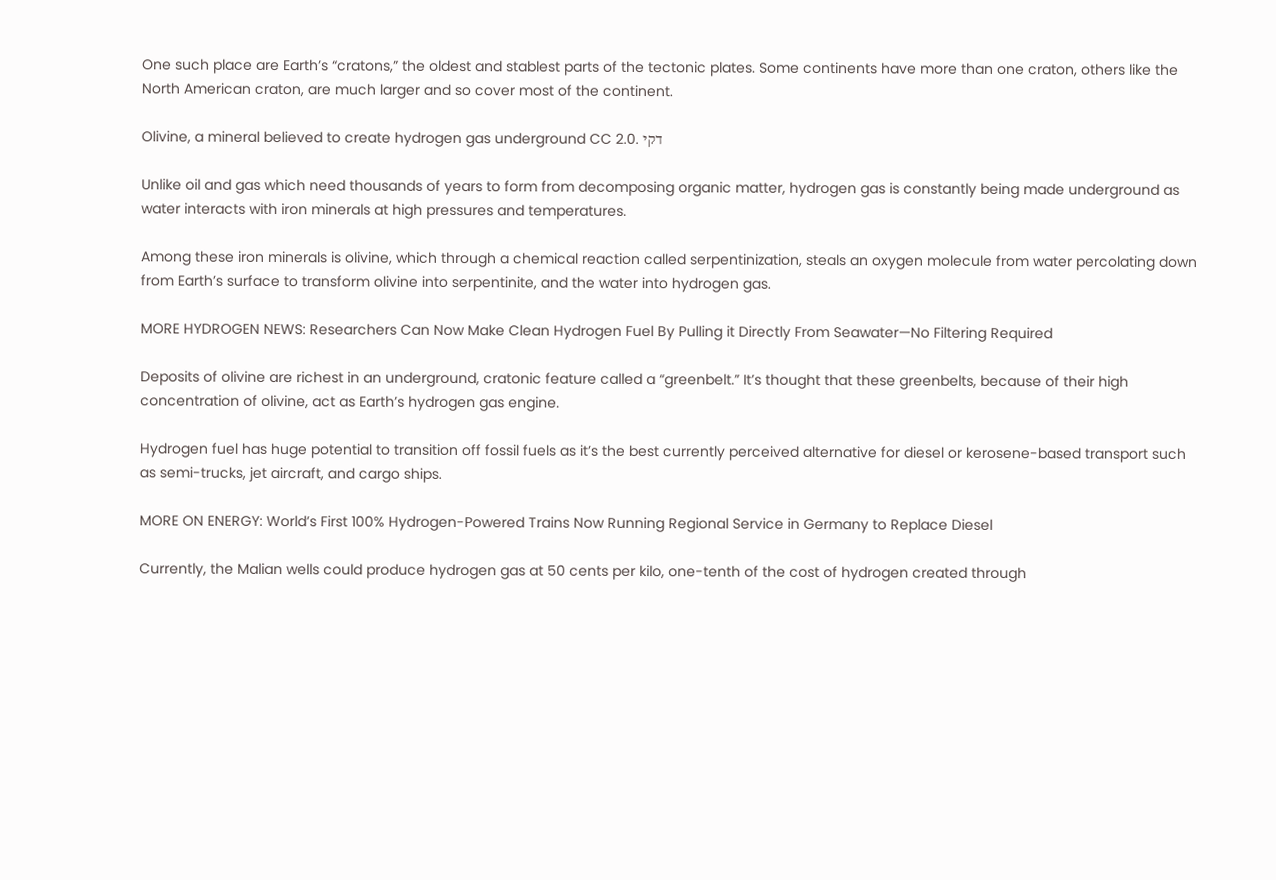One such place are Earth’s “cratons,” the oldest and stablest parts of the tectonic plates. Some continents have more than one craton, others like the North American craton, are much larger and so cover most of the continent.

Olivine, a mineral believed to create hydrogen gas underground CC 2.0. דקי

Unlike oil and gas which need thousands of years to form from decomposing organic matter, hydrogen gas is constantly being made underground as water interacts with iron minerals at high pressures and temperatures.

Among these iron minerals is olivine, which through a chemical reaction called serpentinization, steals an oxygen molecule from water percolating down from Earth’s surface to transform olivine into serpentinite, and the water into hydrogen gas.

MORE HYDROGEN NEWS: Researchers Can Now Make Clean Hydrogen Fuel By Pulling it Directly From Seawater—No Filtering Required

Deposits of olivine are richest in an underground, cratonic feature called a “greenbelt.” It’s thought that these greenbelts, because of their high concentration of olivine, act as Earth’s hydrogen gas engine.

Hydrogen fuel has huge potential to transition off fossil fuels as it’s the best currently perceived alternative for diesel or kerosene-based transport such as semi-trucks, jet aircraft, and cargo ships.

MORE ON ENERGY: World’s First 100% Hydrogen-Powered Trains Now Running Regional Service in Germany to Replace Diesel

Currently, the Malian wells could produce hydrogen gas at 50 cents per kilo, one-tenth of the cost of hydrogen created through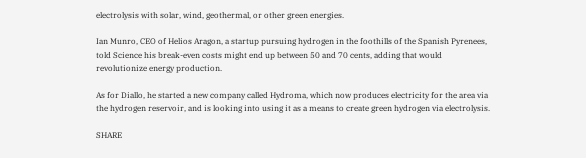electrolysis with solar, wind, geothermal, or other green energies.

Ian Munro, CEO of Helios Aragon, a startup pursuing hydrogen in the foothills of the Spanish Pyrenees, told Science his break-even costs might end up between 50 and 70 cents, adding that would revolutionize energy production.

As for Diallo, he started a new company called Hydroma, which now produces electricity for the area via the hydrogen reservoir, and is looking into using it as a means to create green hydrogen via electrolysis.

SHARE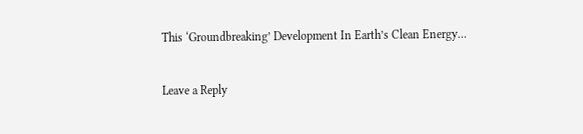This ‘Groundbreaking’ Development In Earth’s Clean Energy…

Leave a Reply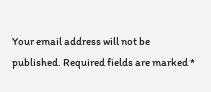Your email address will not be published. Required fields are marked *